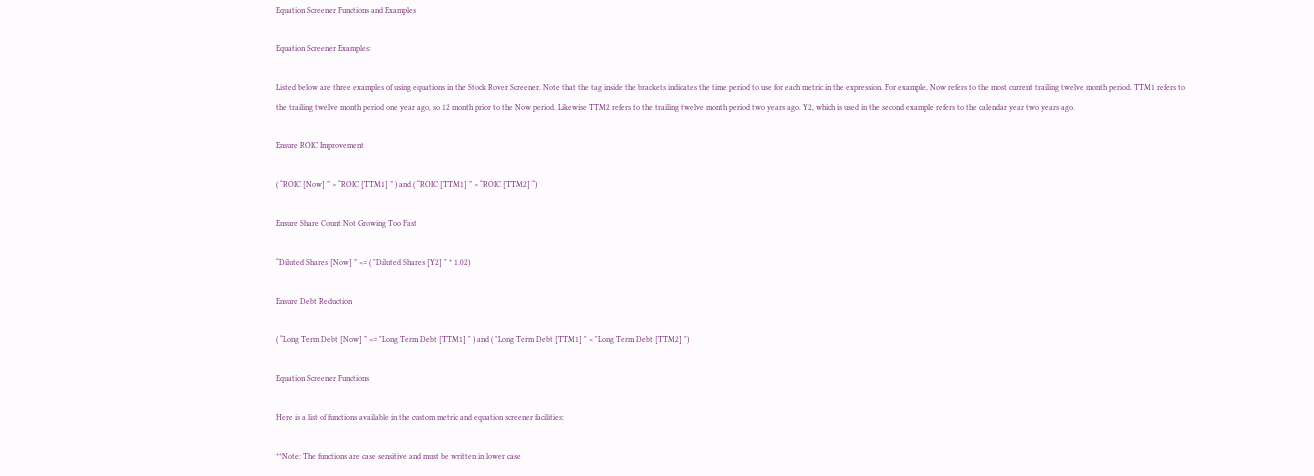Equation Screener Functions and Examples

Equation Screener Examples:

Listed below are three examples of using equations in the Stock Rover Screener. Note that the tag inside the brackets indicates the time period to use for each metric in the expression. For example, Now refers to the most current trailing twelve month period. TTM1 refers to the trailing twelve month period one year ago, so 12 month prior to the Now period. Likewise TTM2 refers to the trailing twelve month period two years ago. Y2, which is used in the second example refers to the calendar year two years ago.

Ensure ROIC Improvement

( “ROIC [Now] ” > “ROIC [TTM1] ” ) and ( “ROIC [TTM1] ” > “ROIC [TTM2] “)

Ensure Share Count Not Growing Too Fast

“Diluted Shares [Now] ” <= ( "Diluted Shares [Y2] " * 1.02)

Ensure Debt Reduction

( “Long Term Debt [Now] ” <= "Long Term Debt [TTM1] " ) and ( "Long Term Debt [TTM1] " < "Long Term Debt [TTM2] ")

Equation Screener Functions

Here is a list of functions available in the custom metric and equation screener facilities:

**Note: The functions are case sensitive and must be written in lower case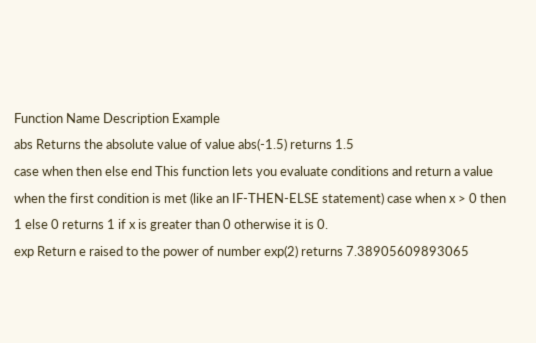Function Name Description Example
abs Returns the absolute value of value abs(-1.5) returns 1.5
case when then else end This function lets you evaluate conditions and return a value when the first condition is met (like an IF-THEN-ELSE statement) case when x > 0 then 1 else 0 returns 1 if x is greater than 0 otherwise it is 0.
exp Return e raised to the power of number exp(2) returns 7.38905609893065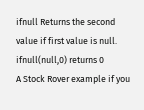ifnull Returns the second value if first value is null. ifnull(null,0) returns 0
A Stock Rover example if you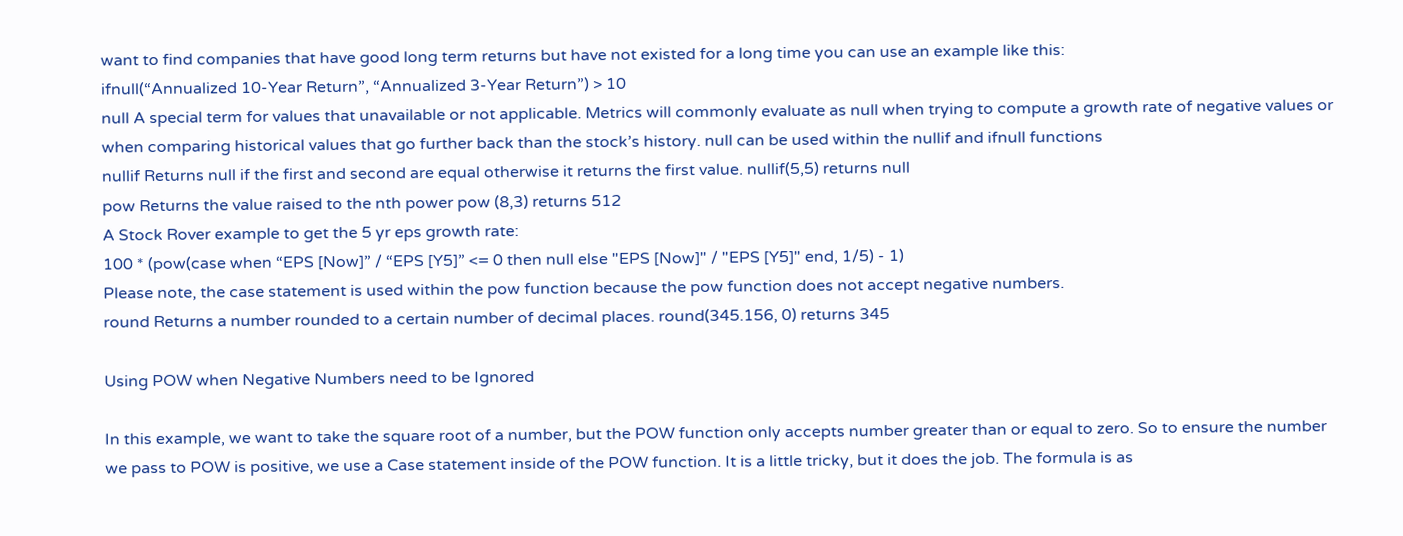want to find companies that have good long term returns but have not existed for a long time you can use an example like this:
ifnull(“Annualized 10-Year Return”, “Annualized 3-Year Return”) > 10
null A special term for values that unavailable or not applicable. Metrics will commonly evaluate as null when trying to compute a growth rate of negative values or when comparing historical values that go further back than the stock’s history. null can be used within the nullif and ifnull functions
nullif Returns null if the first and second are equal otherwise it returns the first value. nullif(5,5) returns null
pow Returns the value raised to the nth power pow (8,3) returns 512
A Stock Rover example to get the 5 yr eps growth rate:
100 * (pow(case when “EPS [Now]” / “EPS [Y5]” <= 0 then null else "EPS [Now]" / "EPS [Y5]" end, 1/5) - 1)
Please note, the case statement is used within the pow function because the pow function does not accept negative numbers.
round Returns a number rounded to a certain number of decimal places. round(345.156, 0) returns 345

Using POW when Negative Numbers need to be Ignored

In this example, we want to take the square root of a number, but the POW function only accepts number greater than or equal to zero. So to ensure the number we pass to POW is positive, we use a Case statement inside of the POW function. It is a little tricky, but it does the job. The formula is as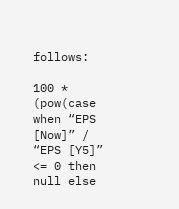follows:

100 * (pow(case when “EPS [Now]” / “EPS [Y5]” <= 0 then null else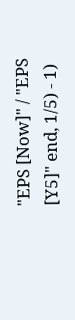"EPS [Now]" / "EPS [Y5]" end, 1/5) - 1)